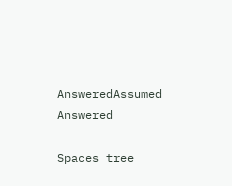AnsweredAssumed Answered

Spaces tree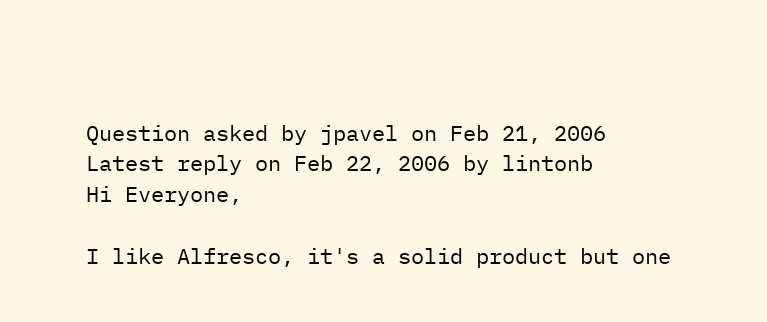Question asked by jpavel on Feb 21, 2006
Latest reply on Feb 22, 2006 by lintonb
Hi Everyone,

I like Alfresco, it's a solid product but one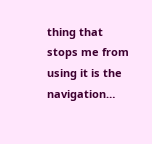thing that stops me from using it is the navigation…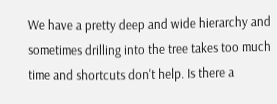We have a pretty deep and wide hierarchy and sometimes drilling into the tree takes too much time and shortcuts don't help. Is there a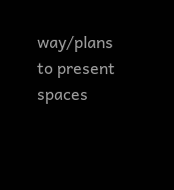way/plans to present spaces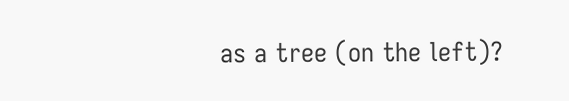as a tree (on the left)?